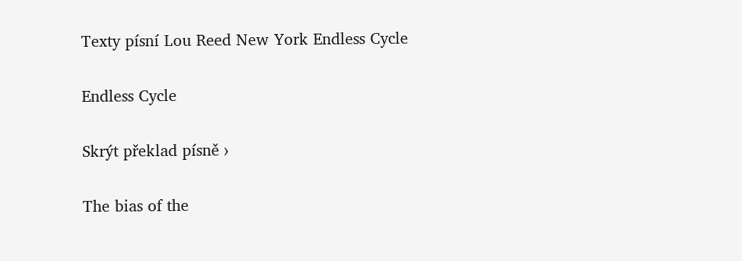Texty písní Lou Reed New York Endless Cycle

Endless Cycle

Skrýt překlad písně ›

The bias of the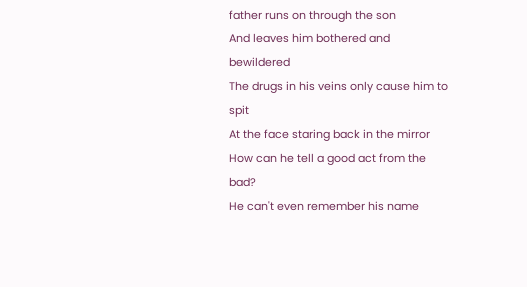father runs on through the son
And leaves him bothered and bewildered
The drugs in his veins only cause him to spit
At the face staring back in the mirror
How can he tell a good act from the bad?
He can't even remember his name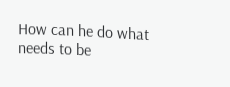How can he do what needs to be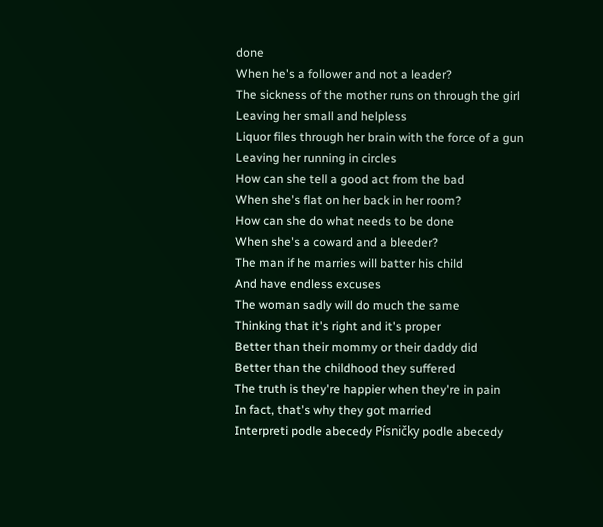done
When he's a follower and not a leader?
The sickness of the mother runs on through the girl
Leaving her small and helpless
Liquor files through her brain with the force of a gun
Leaving her running in circles
How can she tell a good act from the bad
When she's flat on her back in her room?
How can she do what needs to be done
When she's a coward and a bleeder?
The man if he marries will batter his child
And have endless excuses
The woman sadly will do much the same
Thinking that it's right and it's proper
Better than their mommy or their daddy did
Better than the childhood they suffered
The truth is they're happier when they're in pain
In fact, that's why they got married
Interpreti podle abecedy Písničky podle abecedy